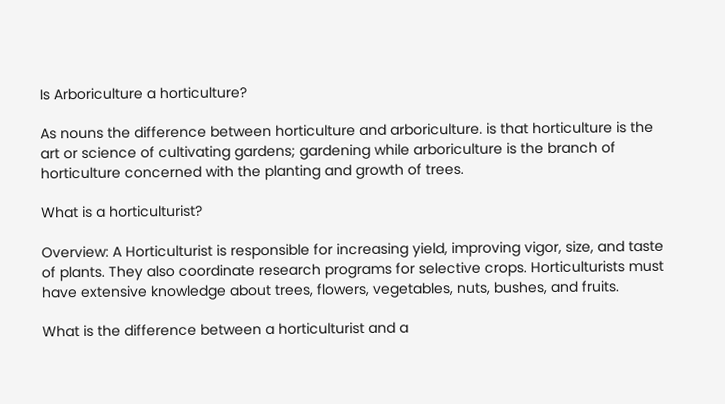Is Arboriculture a horticulture?

As nouns the difference between horticulture and arboriculture. is that horticulture is the art or science of cultivating gardens; gardening while arboriculture is the branch of horticulture concerned with the planting and growth of trees.

What is a horticulturist?

Overview: A Horticulturist is responsible for increasing yield, improving vigor, size, and taste of plants. They also coordinate research programs for selective crops. Horticulturists must have extensive knowledge about trees, flowers, vegetables, nuts, bushes, and fruits.

What is the difference between a horticulturist and a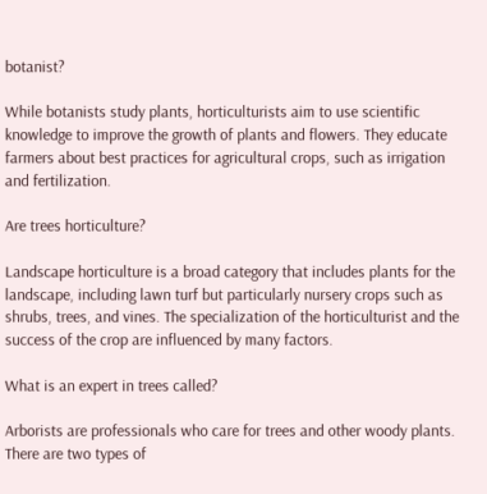botanist?

While botanists study plants, horticulturists aim to use scientific knowledge to improve the growth of plants and flowers. They educate farmers about best practices for agricultural crops, such as irrigation and fertilization.

Are trees horticulture?

Landscape horticulture is a broad category that includes plants for the landscape, including lawn turf but particularly nursery crops such as shrubs, trees, and vines. The specialization of the horticulturist and the success of the crop are influenced by many factors.

What is an expert in trees called?

Arborists are professionals who care for trees and other woody plants. There are two types of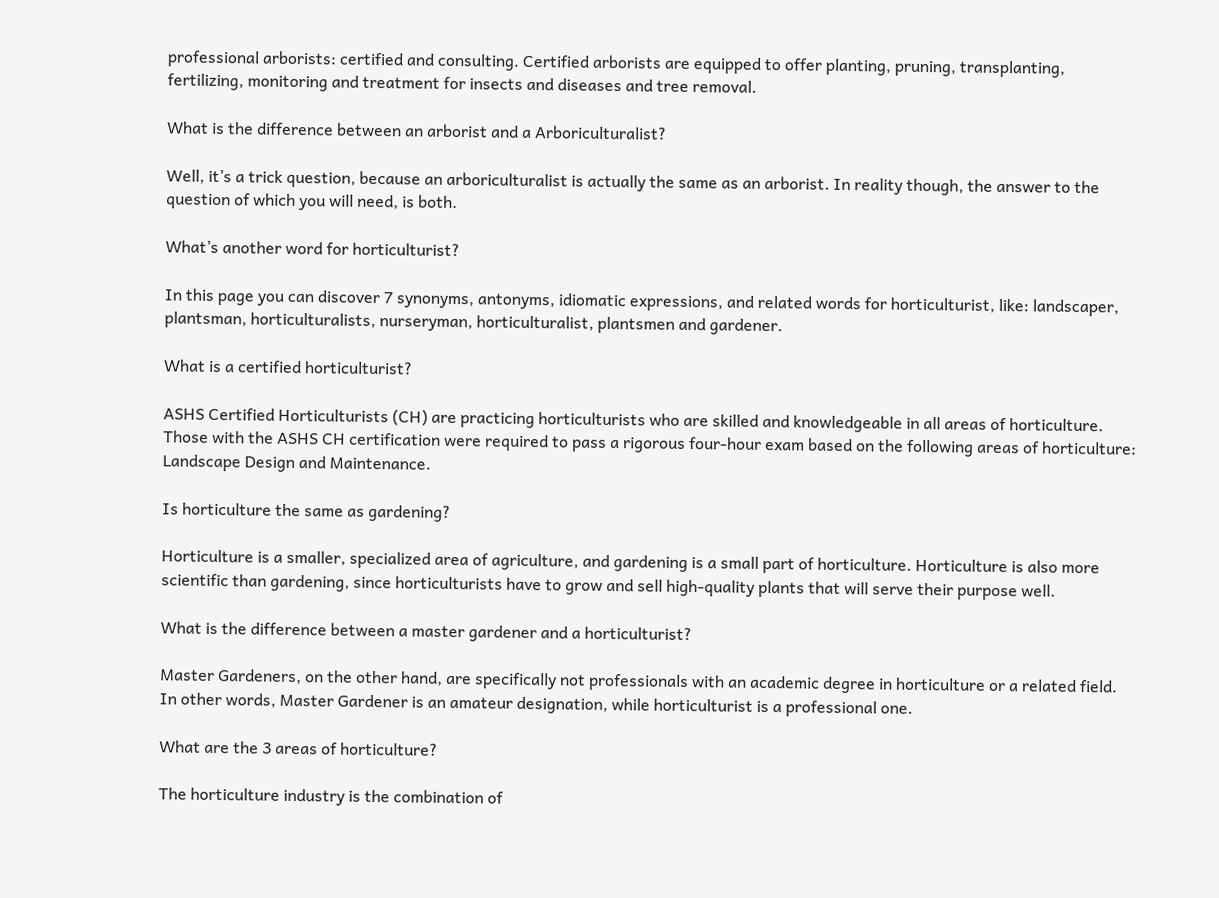professional arborists: certified and consulting. Certified arborists are equipped to offer planting, pruning, transplanting, fertilizing, monitoring and treatment for insects and diseases and tree removal.

What is the difference between an arborist and a Arboriculturalist?

Well, it’s a trick question, because an arboriculturalist is actually the same as an arborist. In reality though, the answer to the question of which you will need, is both.

What’s another word for horticulturist?

In this page you can discover 7 synonyms, antonyms, idiomatic expressions, and related words for horticulturist, like: landscaper, plantsman, horticulturalists, nurseryman, horticulturalist, plantsmen and gardener.

What is a certified horticulturist?

ASHS Certified Horticulturists (CH) are practicing horticulturists who are skilled and knowledgeable in all areas of horticulture. Those with the ASHS CH certification were required to pass a rigorous four-hour exam based on the following areas of horticulture: Landscape Design and Maintenance.

Is horticulture the same as gardening?

Horticulture is a smaller, specialized area of agriculture, and gardening is a small part of horticulture. Horticulture is also more scientific than gardening, since horticulturists have to grow and sell high-quality plants that will serve their purpose well.

What is the difference between a master gardener and a horticulturist?

Master Gardeners, on the other hand, are specifically not professionals with an academic degree in horticulture or a related field. In other words, Master Gardener is an amateur designation, while horticulturist is a professional one.

What are the 3 areas of horticulture?

The horticulture industry is the combination of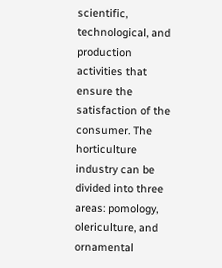scientific, technological, and production activities that ensure the satisfaction of the consumer. The horticulture industry can be divided into three areas: pomology, olericulture, and ornamental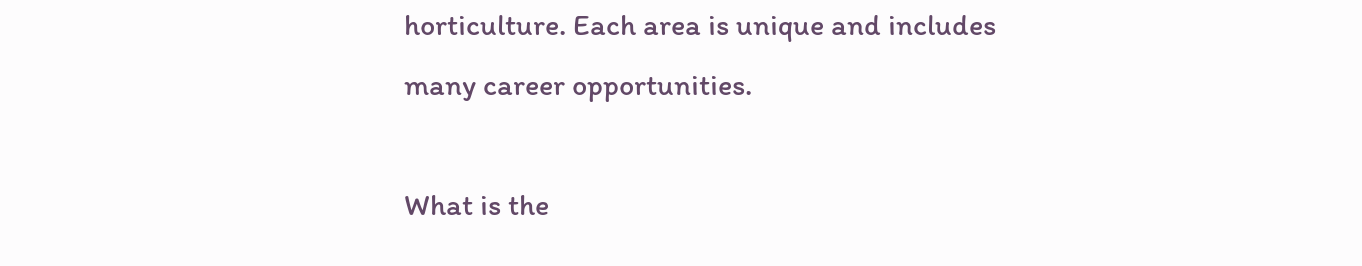horticulture. Each area is unique and includes many career opportunities.

What is the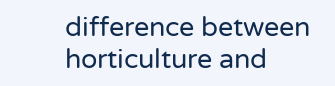difference between horticulture and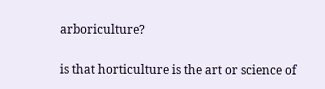arboriculture?

is that horticulture is the art or science of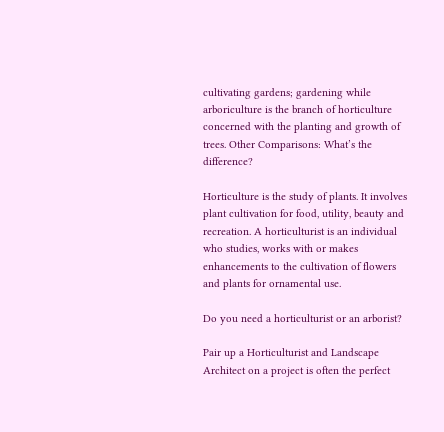cultivating gardens; gardening while arboriculture is the branch of horticulture concerned with the planting and growth of trees. Other Comparisons: What’s the difference?

Horticulture is the study of plants. It involves plant cultivation for food, utility, beauty and recreation. A horticulturist is an individual who studies, works with or makes enhancements to the cultivation of flowers and plants for ornamental use.

Do you need a horticulturist or an arborist?

Pair up a Horticulturist and Landscape Architect on a project is often the perfect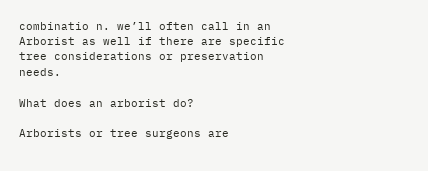combinatio n. we’ll often call in an Arborist as well if there are specific tree considerations or preservation needs.

What does an arborist do?

Arborists or tree surgeons are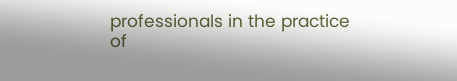professionals in the practice of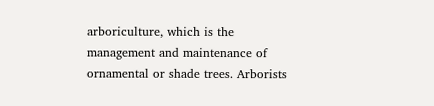arboriculture, which is the management and maintenance of ornamental or shade trees. Arborists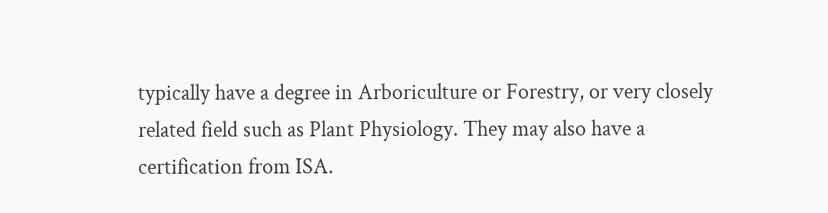typically have a degree in Arboriculture or Forestry, or very closely related field such as Plant Physiology. They may also have a certification from ISA.